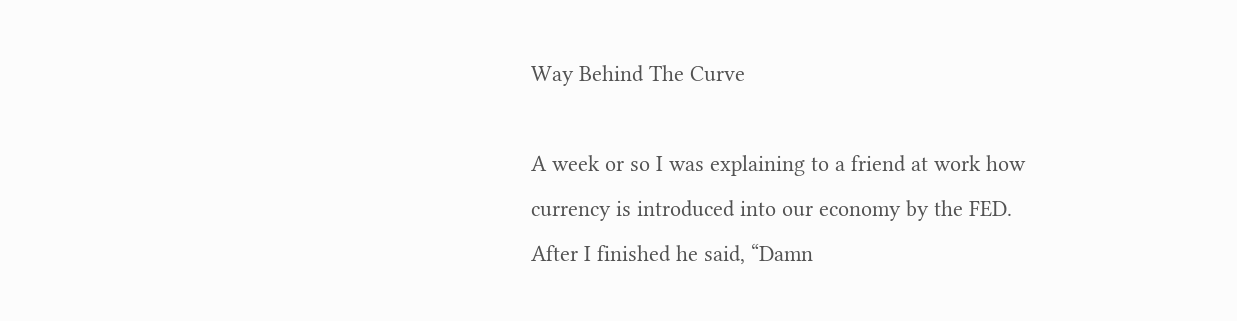Way Behind The Curve

A week or so I was explaining to a friend at work how currency is introduced into our economy by the FED. After I finished he said, “Damn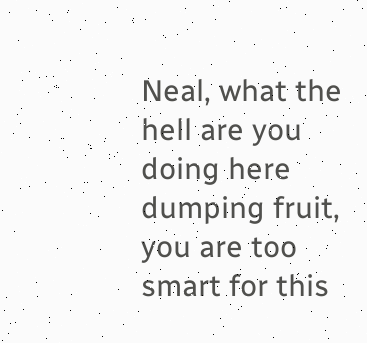Neal, what the hell are you doing here dumping fruit, you are too smart for this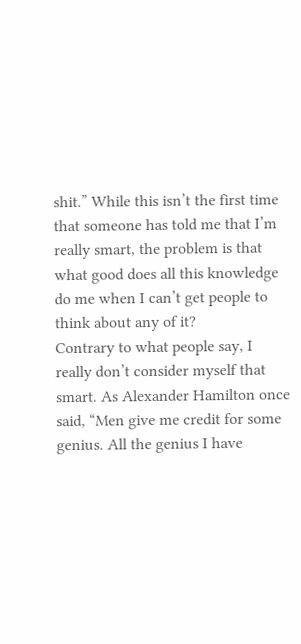shit.” While this isn’t the first time that someone has told me that I’m really smart, the problem is that what good does all this knowledge do me when I can’t get people to think about any of it?
Contrary to what people say, I really don’t consider myself that smart. As Alexander Hamilton once said, “Men give me credit for some genius. All the genius I have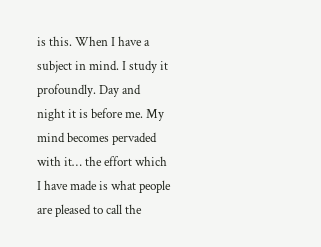is this. When I have a subject in mind. I study it profoundly. Day and night it is before me. My mind becomes pervaded with it… the effort which I have made is what people are pleased to call the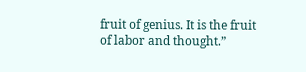fruit of genius. It is the fruit of labor and thought.”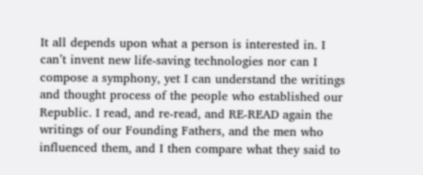It all depends upon what a person is interested in. I can’t invent new life-saving technologies nor can I compose a symphony, yet I can understand the writings and thought process of the people who established our Republic. I read, and re-read, and RE-READ again the writings of our Founding Fathers, and the men who influenced them, and I then compare what they said to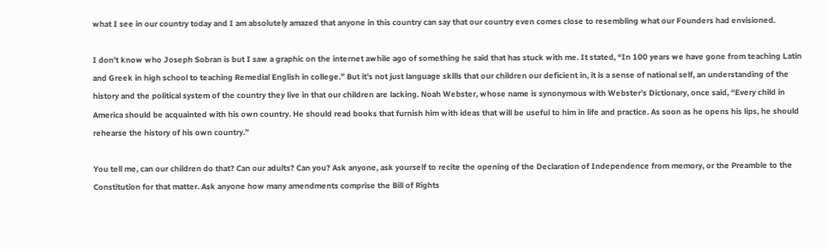what I see in our country today and I am absolutely amazed that anyone in this country can say that our country even comes close to resembling what our Founders had envisioned.

I don’t know who Joseph Sobran is but I saw a graphic on the internet awhile ago of something he said that has stuck with me. It stated, “In 100 years we have gone from teaching Latin and Greek in high school to teaching Remedial English in college.” But it’s not just language skills that our children our deficient in, it is a sense of national self, an understanding of the history and the political system of the country they live in that our children are lacking. Noah Webster, whose name is synonymous with Webster’s Dictionary, once said, “Every child in America should be acquainted with his own country. He should read books that furnish him with ideas that will be useful to him in life and practice. As soon as he opens his lips, he should rehearse the history of his own country.”

You tell me, can our children do that? Can our adults? Can you? Ask anyone, ask yourself to recite the opening of the Declaration of Independence from memory, or the Preamble to the Constitution for that matter. Ask anyone how many amendments comprise the Bill of Rights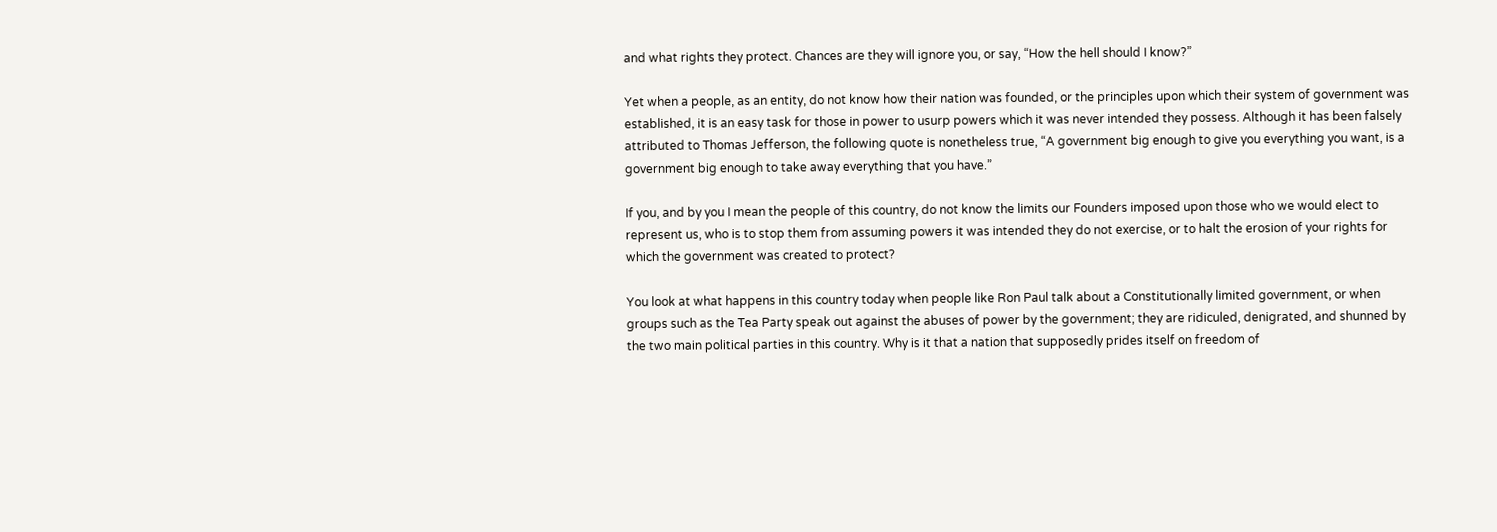and what rights they protect. Chances are they will ignore you, or say, “How the hell should I know?”

Yet when a people, as an entity, do not know how their nation was founded, or the principles upon which their system of government was established, it is an easy task for those in power to usurp powers which it was never intended they possess. Although it has been falsely attributed to Thomas Jefferson, the following quote is nonetheless true, “A government big enough to give you everything you want, is a government big enough to take away everything that you have.”

If you, and by you I mean the people of this country, do not know the limits our Founders imposed upon those who we would elect to represent us, who is to stop them from assuming powers it was intended they do not exercise, or to halt the erosion of your rights for which the government was created to protect?

You look at what happens in this country today when people like Ron Paul talk about a Constitutionally limited government, or when groups such as the Tea Party speak out against the abuses of power by the government; they are ridiculed, denigrated, and shunned by the two main political parties in this country. Why is it that a nation that supposedly prides itself on freedom of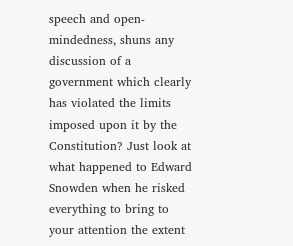speech and open-mindedness, shuns any discussion of a government which clearly has violated the limits imposed upon it by the Constitution? Just look at what happened to Edward Snowden when he risked everything to bring to your attention the extent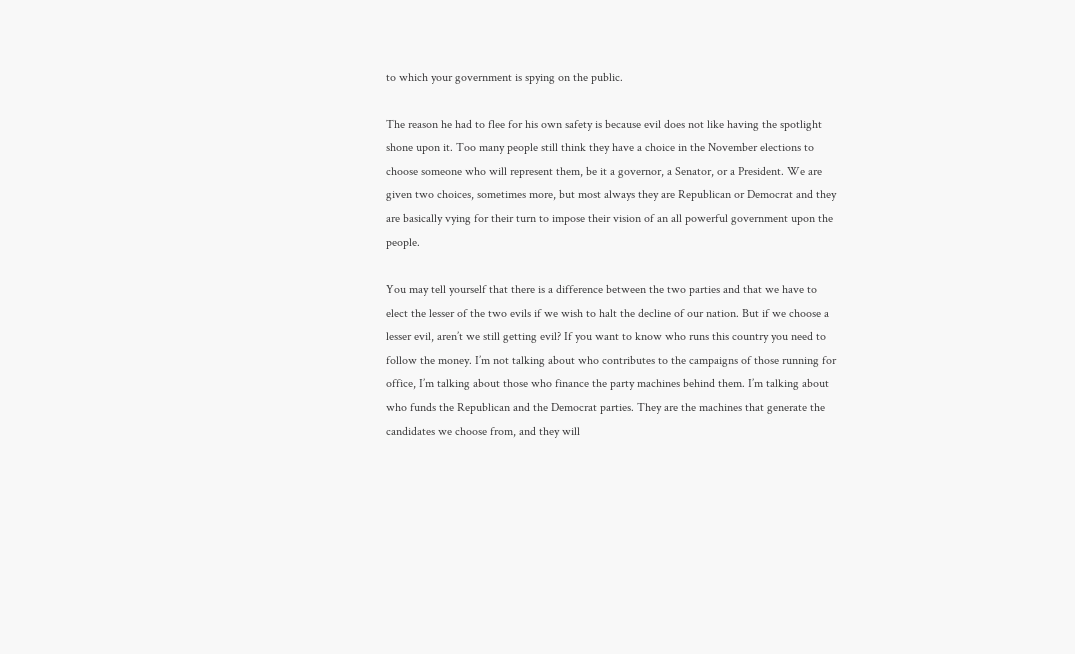to which your government is spying on the public.

The reason he had to flee for his own safety is because evil does not like having the spotlight shone upon it. Too many people still think they have a choice in the November elections to choose someone who will represent them, be it a governor, a Senator, or a President. We are given two choices, sometimes more, but most always they are Republican or Democrat and they are basically vying for their turn to impose their vision of an all powerful government upon the people.

You may tell yourself that there is a difference between the two parties and that we have to elect the lesser of the two evils if we wish to halt the decline of our nation. But if we choose a lesser evil, aren’t we still getting evil? If you want to know who runs this country you need to follow the money. I’m not talking about who contributes to the campaigns of those running for office, I’m talking about those who finance the party machines behind them. I’m talking about who funds the Republican and the Democrat parties. They are the machines that generate the candidates we choose from, and they will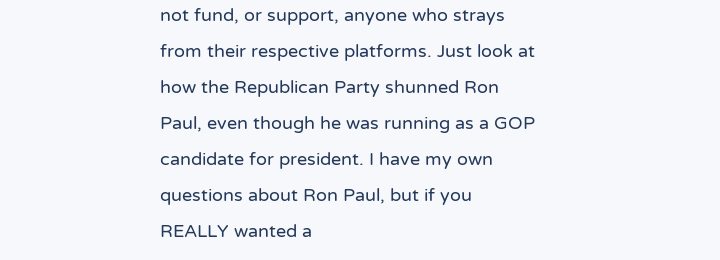not fund, or support, anyone who strays from their respective platforms. Just look at how the Republican Party shunned Ron Paul, even though he was running as a GOP candidate for president. I have my own questions about Ron Paul, but if you REALLY wanted a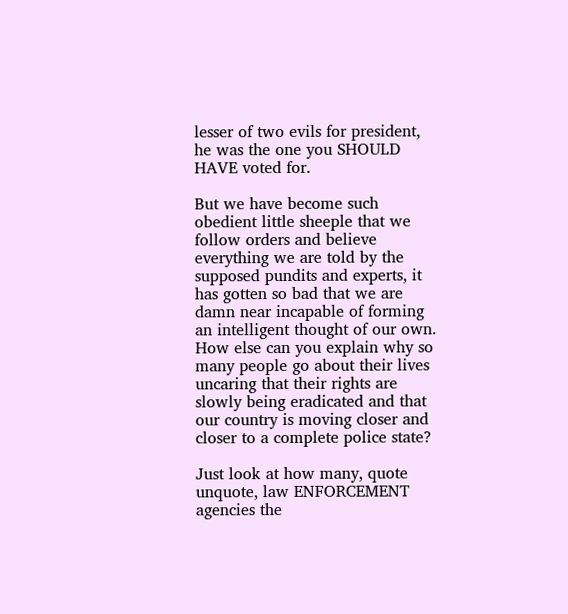lesser of two evils for president, he was the one you SHOULD HAVE voted for.

But we have become such obedient little sheeple that we follow orders and believe everything we are told by the supposed pundits and experts, it has gotten so bad that we are damn near incapable of forming an intelligent thought of our own. How else can you explain why so many people go about their lives uncaring that their rights are slowly being eradicated and that our country is moving closer and closer to a complete police state?

Just look at how many, quote unquote, law ENFORCEMENT agencies the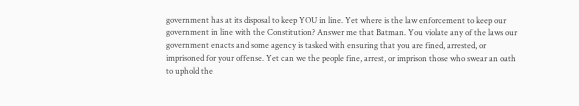government has at its disposal to keep YOU in line. Yet where is the law enforcement to keep our government in line with the Constitution? Answer me that Batman. You violate any of the laws our government enacts and some agency is tasked with ensuring that you are fined, arrested, or imprisoned for your offense. Yet can we the people fine, arrest, or imprison those who swear an oath to uphold the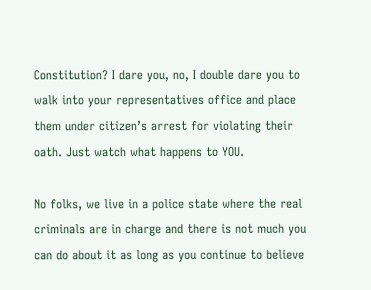Constitution? I dare you, no, I double dare you to walk into your representatives office and place them under citizen’s arrest for violating their oath. Just watch what happens to YOU.

No folks, we live in a police state where the real criminals are in charge and there is not much you can do about it as long as you continue to believe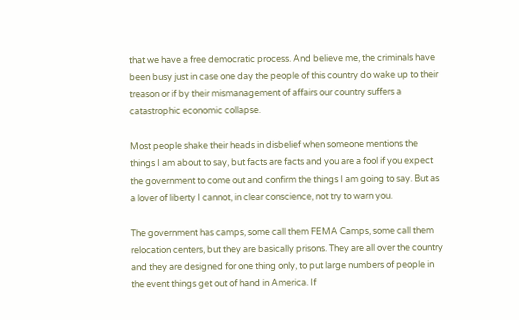that we have a free democratic process. And believe me, the criminals have been busy just in case one day the people of this country do wake up to their treason or if by their mismanagement of affairs our country suffers a catastrophic economic collapse.

Most people shake their heads in disbelief when someone mentions the things I am about to say, but facts are facts and you are a fool if you expect the government to come out and confirm the things I am going to say. But as a lover of liberty I cannot, in clear conscience, not try to warn you.

The government has camps, some call them FEMA Camps, some call them relocation centers, but they are basically prisons. They are all over the country and they are designed for one thing only, to put large numbers of people in the event things get out of hand in America. If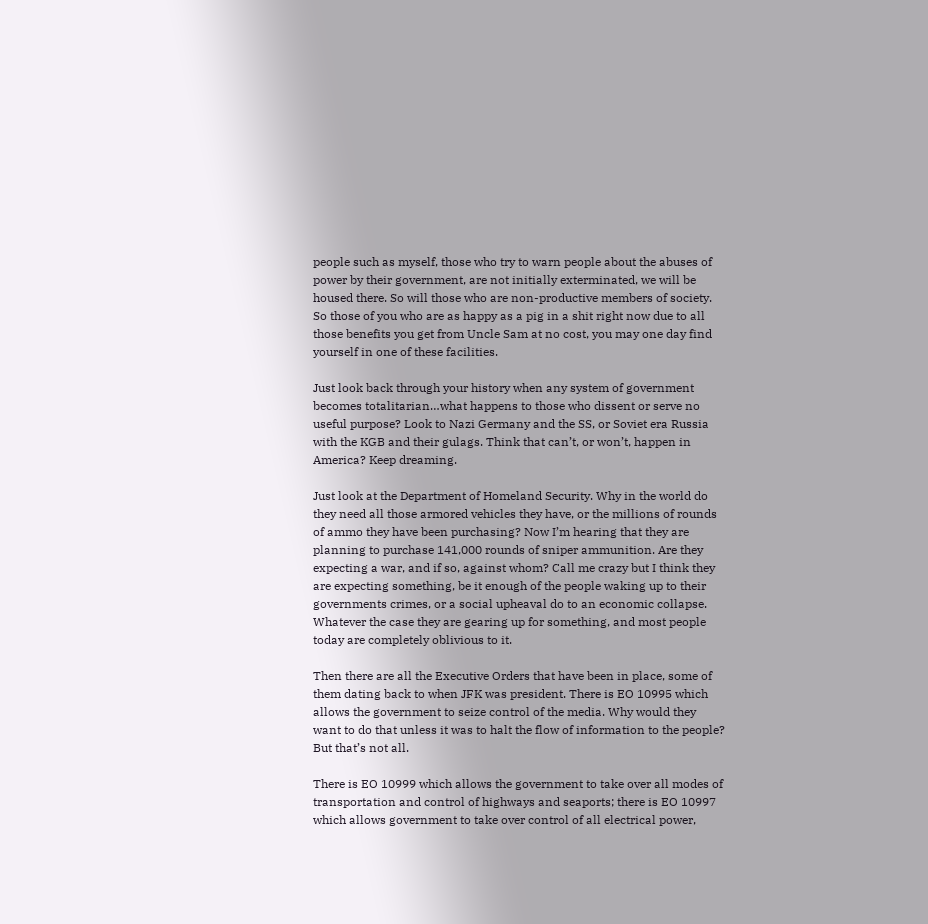people such as myself, those who try to warn people about the abuses of power by their government, are not initially exterminated, we will be housed there. So will those who are non-productive members of society. So those of you who are as happy as a pig in a shit right now due to all those benefits you get from Uncle Sam at no cost, you may one day find yourself in one of these facilities.

Just look back through your history when any system of government becomes totalitarian…what happens to those who dissent or serve no useful purpose? Look to Nazi Germany and the SS, or Soviet era Russia with the KGB and their gulags. Think that can’t, or won’t, happen in America? Keep dreaming.

Just look at the Department of Homeland Security. Why in the world do they need all those armored vehicles they have, or the millions of rounds of ammo they have been purchasing? Now I’m hearing that they are planning to purchase 141,000 rounds of sniper ammunition. Are they expecting a war, and if so, against whom? Call me crazy but I think they are expecting something, be it enough of the people waking up to their governments crimes, or a social upheaval do to an economic collapse. Whatever the case they are gearing up for something, and most people today are completely oblivious to it.

Then there are all the Executive Orders that have been in place, some of them dating back to when JFK was president. There is EO 10995 which allows the government to seize control of the media. Why would they want to do that unless it was to halt the flow of information to the people? But that’s not all.

There is EO 10999 which allows the government to take over all modes of transportation and control of highways and seaports; there is EO 10997 which allows government to take over control of all electrical power,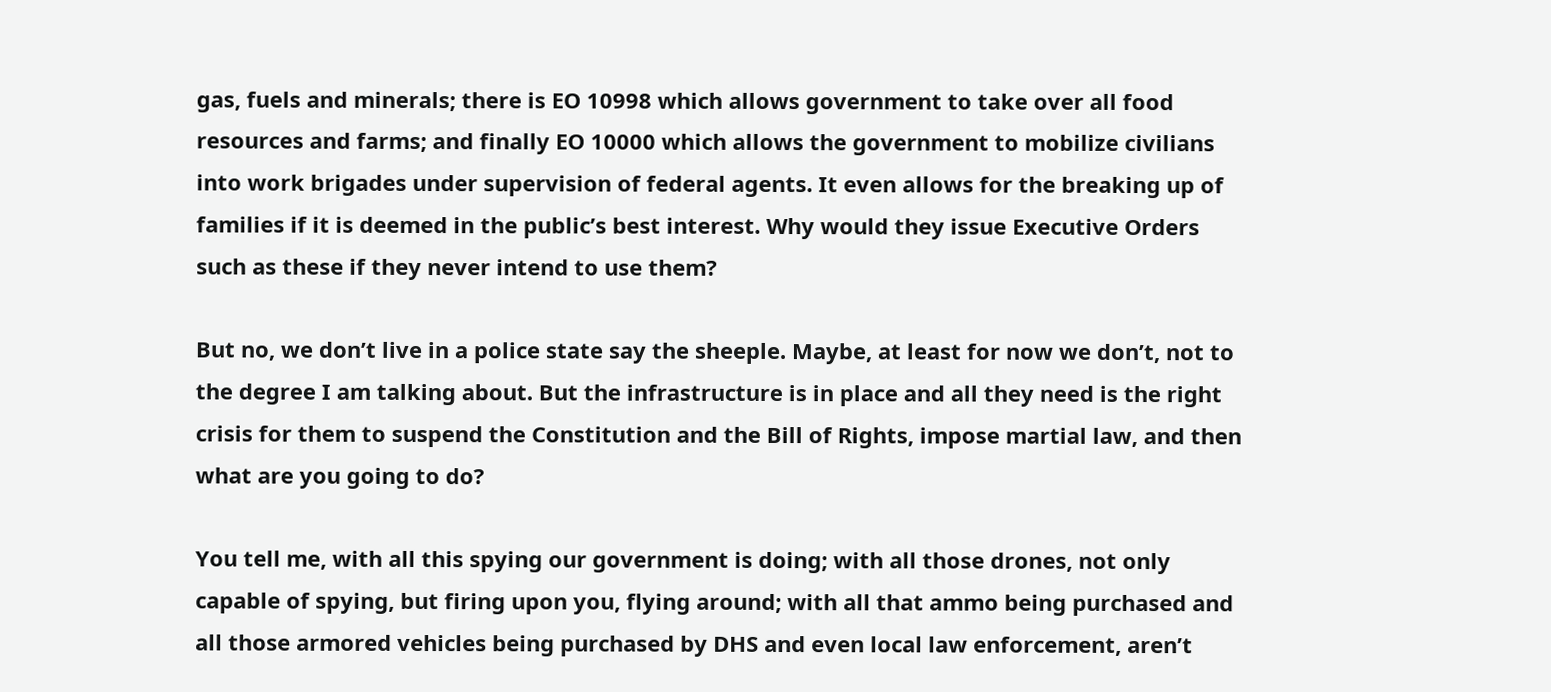gas, fuels and minerals; there is EO 10998 which allows government to take over all food resources and farms; and finally EO 10000 which allows the government to mobilize civilians into work brigades under supervision of federal agents. It even allows for the breaking up of families if it is deemed in the public’s best interest. Why would they issue Executive Orders such as these if they never intend to use them?

But no, we don’t live in a police state say the sheeple. Maybe, at least for now we don’t, not to the degree I am talking about. But the infrastructure is in place and all they need is the right crisis for them to suspend the Constitution and the Bill of Rights, impose martial law, and then what are you going to do?

You tell me, with all this spying our government is doing; with all those drones, not only capable of spying, but firing upon you, flying around; with all that ammo being purchased and all those armored vehicles being purchased by DHS and even local law enforcement, aren’t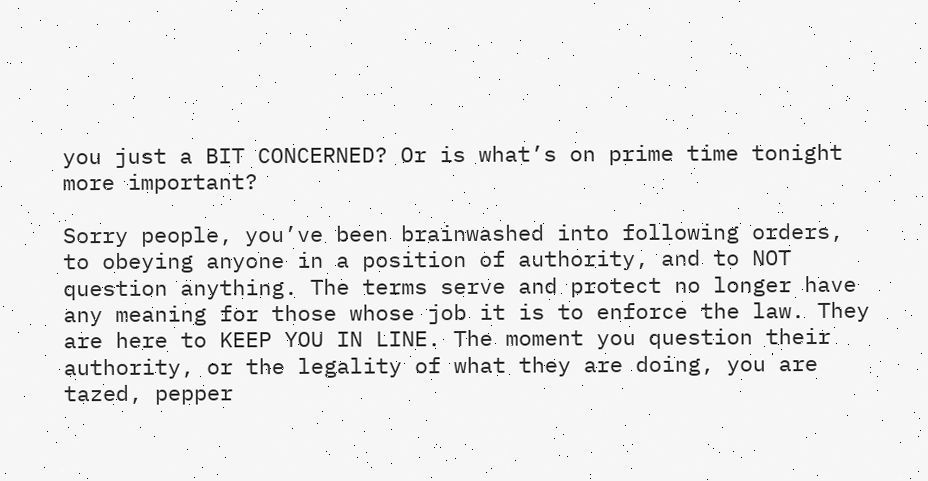you just a BIT CONCERNED? Or is what’s on prime time tonight more important?

Sorry people, you’ve been brainwashed into following orders, to obeying anyone in a position of authority, and to NOT question anything. The terms serve and protect no longer have any meaning for those whose job it is to enforce the law. They are here to KEEP YOU IN LINE. The moment you question their authority, or the legality of what they are doing, you are tazed, pepper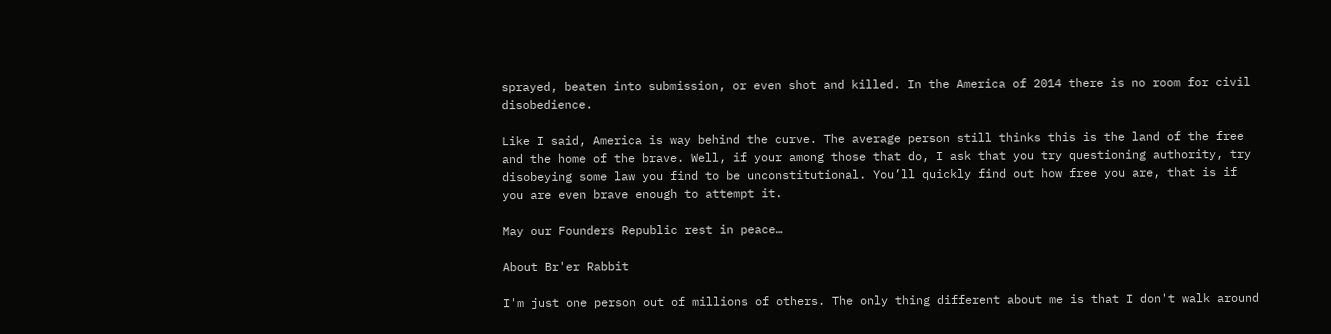sprayed, beaten into submission, or even shot and killed. In the America of 2014 there is no room for civil disobedience.

Like I said, America is way behind the curve. The average person still thinks this is the land of the free and the home of the brave. Well, if your among those that do, I ask that you try questioning authority, try disobeying some law you find to be unconstitutional. You’ll quickly find out how free you are, that is if you are even brave enough to attempt it.

May our Founders Republic rest in peace…

About Br'er Rabbit

I'm just one person out of millions of others. The only thing different about me is that I don't walk around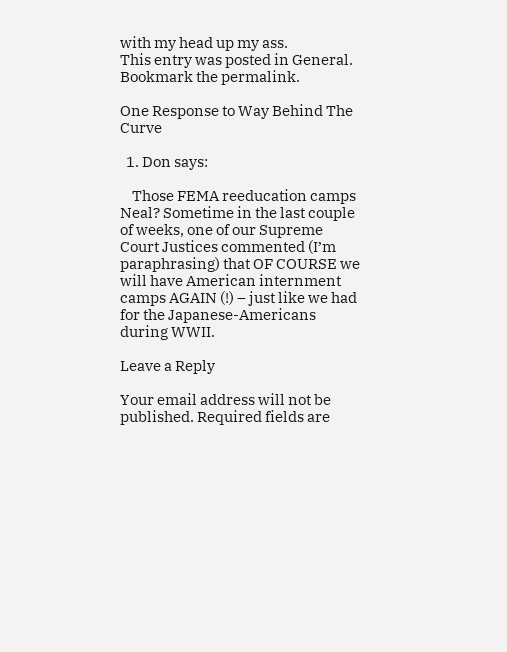with my head up my ass.
This entry was posted in General. Bookmark the permalink.

One Response to Way Behind The Curve

  1. Don says:

    Those FEMA reeducation camps Neal? Sometime in the last couple of weeks, one of our Supreme Court Justices commented (I’m paraphrasing) that OF COURSE we will have American internment camps AGAIN (!) – just like we had for the Japanese-Americans during WWII.

Leave a Reply

Your email address will not be published. Required fields are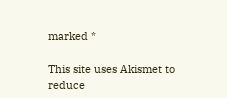marked *

This site uses Akismet to reduce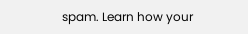spam. Learn how your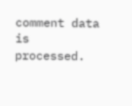comment data is processed.